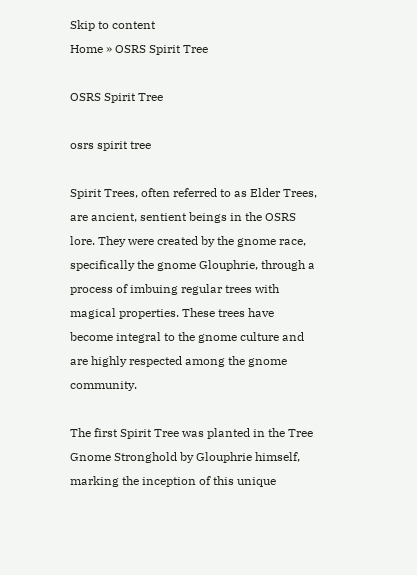Skip to content
Home » OSRS Spirit Tree

OSRS Spirit Tree

osrs spirit tree

Spirit Trees, often referred to as Elder Trees, are ancient, sentient beings in the OSRS lore. They were created by the gnome race, specifically the gnome Glouphrie, through a process of imbuing regular trees with magical properties. These trees have become integral to the gnome culture and are highly respected among the gnome community.

The first Spirit Tree was planted in the Tree Gnome Stronghold by Glouphrie himself, marking the inception of this unique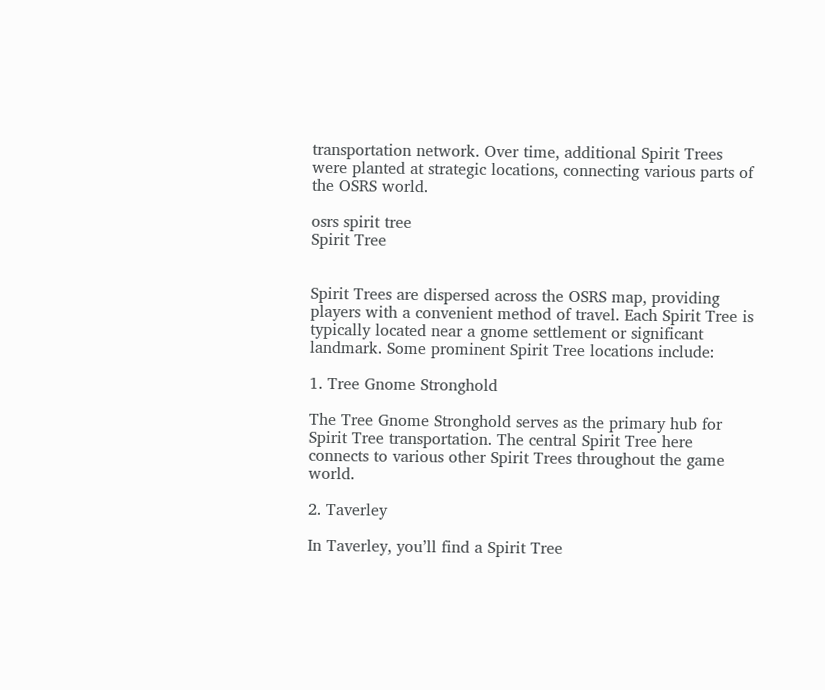transportation network. Over time, additional Spirit Trees were planted at strategic locations, connecting various parts of the OSRS world.

osrs spirit tree
Spirit Tree


Spirit Trees are dispersed across the OSRS map, providing players with a convenient method of travel. Each Spirit Tree is typically located near a gnome settlement or significant landmark. Some prominent Spirit Tree locations include:

1. Tree Gnome Stronghold

The Tree Gnome Stronghold serves as the primary hub for Spirit Tree transportation. The central Spirit Tree here connects to various other Spirit Trees throughout the game world.

2. Taverley

In Taverley, you’ll find a Spirit Tree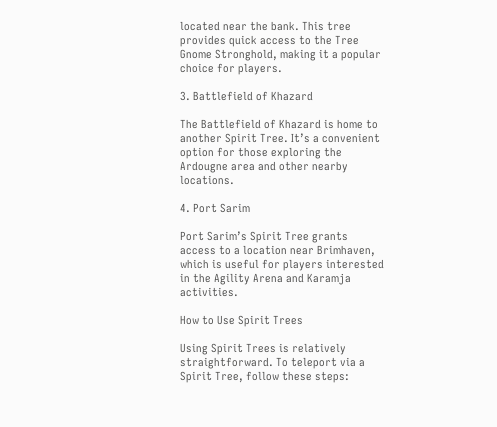located near the bank. This tree provides quick access to the Tree Gnome Stronghold, making it a popular choice for players.

3. Battlefield of Khazard

The Battlefield of Khazard is home to another Spirit Tree. It’s a convenient option for those exploring the Ardougne area and other nearby locations.

4. Port Sarim

Port Sarim’s Spirit Tree grants access to a location near Brimhaven, which is useful for players interested in the Agility Arena and Karamja activities.

How to Use Spirit Trees

Using Spirit Trees is relatively straightforward. To teleport via a Spirit Tree, follow these steps: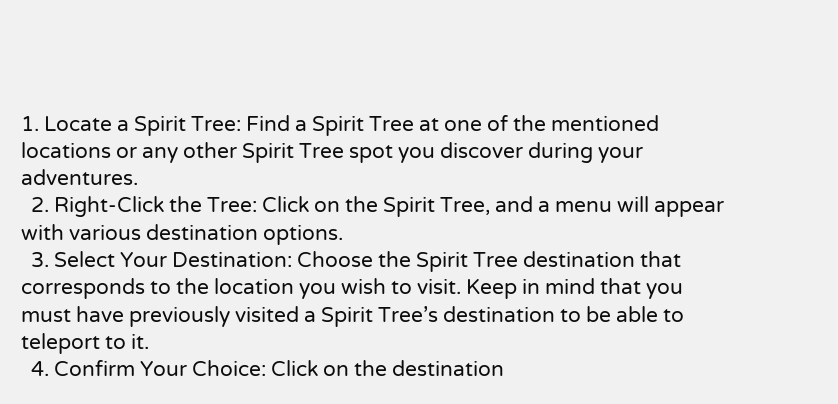1. Locate a Spirit Tree: Find a Spirit Tree at one of the mentioned locations or any other Spirit Tree spot you discover during your adventures.
  2. Right-Click the Tree: Click on the Spirit Tree, and a menu will appear with various destination options.
  3. Select Your Destination: Choose the Spirit Tree destination that corresponds to the location you wish to visit. Keep in mind that you must have previously visited a Spirit Tree’s destination to be able to teleport to it.
  4. Confirm Your Choice: Click on the destination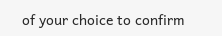of your choice to confirm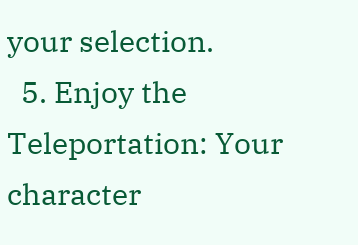your selection.
  5. Enjoy the Teleportation: Your character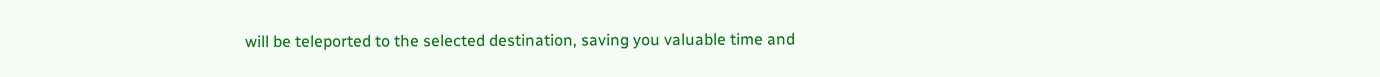will be teleported to the selected destination, saving you valuable time and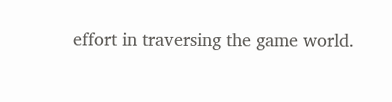effort in traversing the game world.